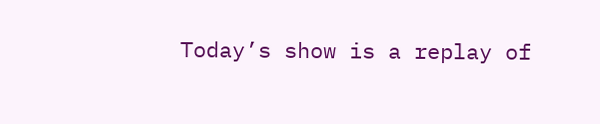Today’s show is a replay of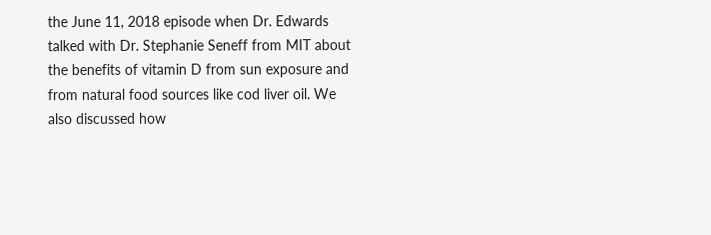the June 11, 2018 episode when Dr. Edwards talked with Dr. Stephanie Seneff from MIT about the benefits of vitamin D from sun exposure and from natural food sources like cod liver oil. We also discussed how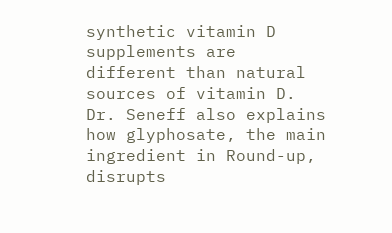synthetic vitamin D supplements are different than natural sources of vitamin D. Dr. Seneff also explains how glyphosate, the main ingredient in Round-up, disrupts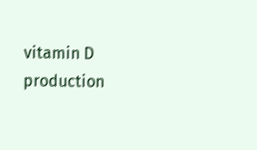vitamin D production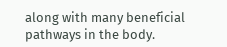along with many beneficial pathways in the body.